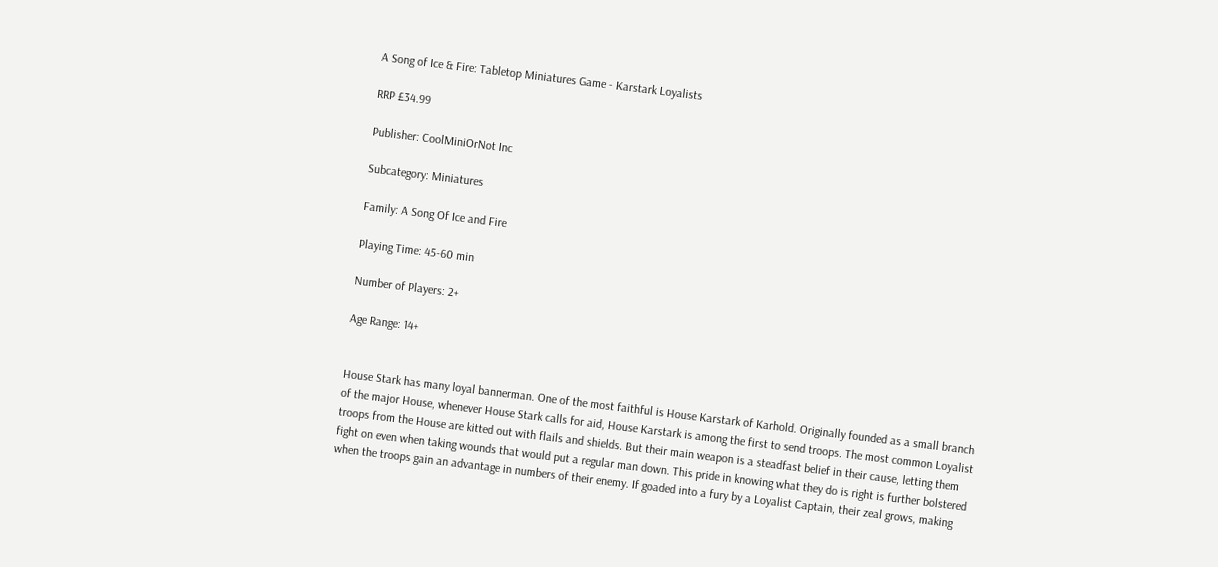A Song of Ice & Fire: Tabletop Miniatures Game - Karstark Loyalists

RRP £34.99

Publisher: CoolMiniOrNot Inc

Subcategory: Miniatures

Family: A Song Of Ice and Fire

Playing Time: 45-60 min

Number of Players: 2+

Age Range: 14+


House Stark has many loyal bannerman. One of the most faithful is House Karstark of Karhold. Originally founded as a small branch of the major House, whenever House Stark calls for aid, House Karstark is among the first to send troops. The most common Loyalist troops from the House are kitted out with flails and shields. But their main weapon is a steadfast belief in their cause, letting them fight on even when taking wounds that would put a regular man down. This pride in knowing what they do is right is further bolstered when the troops gain an advantage in numbers of their enemy. If goaded into a fury by a Loyalist Captain, their zeal grows, making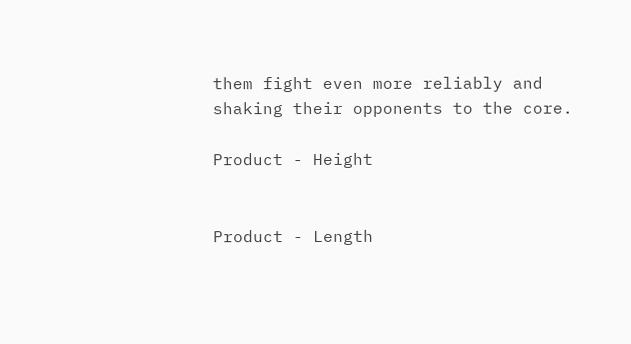them fight even more reliably and shaking their opponents to the core.

Product - Height


Product - Length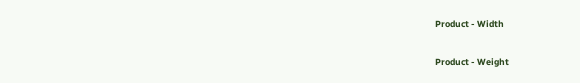Product - Width


Product - Weight